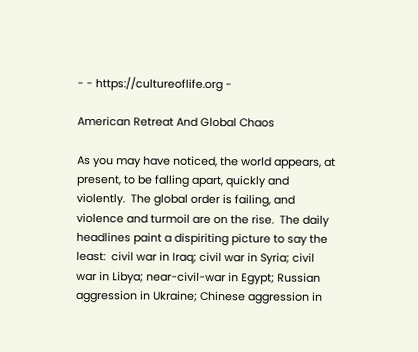- - https://cultureoflife.org -

American Retreat And Global Chaos

As you may have noticed, the world appears, at present, to be falling apart, quickly and violently.  The global order is failing, and violence and turmoil are on the rise.  The daily headlines paint a dispiriting picture to say the least:  civil war in Iraq; civil war in Syria; civil war in Libya; near-civil-war in Egypt; Russian aggression in Ukraine; Chinese aggression in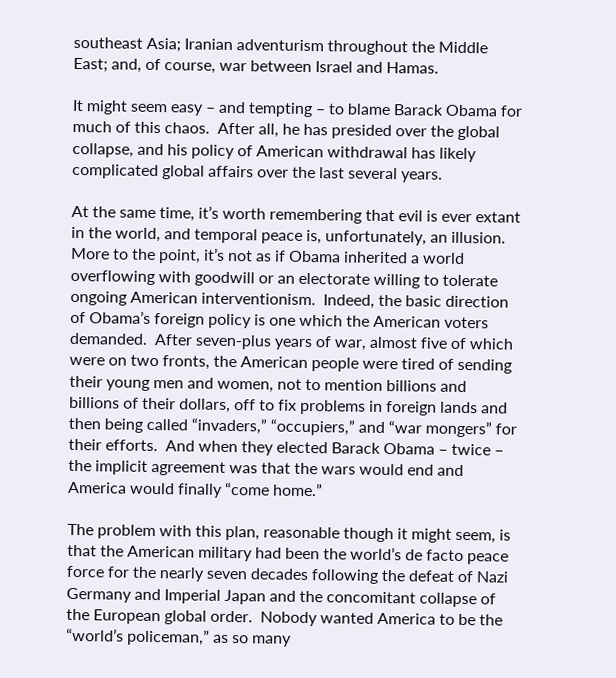southeast Asia; Iranian adventurism throughout the Middle East; and, of course, war between Israel and Hamas.

It might seem easy – and tempting – to blame Barack Obama for much of this chaos.  After all, he has presided over the global collapse, and his policy of American withdrawal has likely complicated global affairs over the last several years.

At the same time, it’s worth remembering that evil is ever extant in the world, and temporal peace is, unfortunately, an illusion.  More to the point, it’s not as if Obama inherited a world overflowing with goodwill or an electorate willing to tolerate ongoing American interventionism.  Indeed, the basic direction of Obama’s foreign policy is one which the American voters demanded.  After seven-plus years of war, almost five of which were on two fronts, the American people were tired of sending their young men and women, not to mention billions and billions of their dollars, off to fix problems in foreign lands and then being called “invaders,” “occupiers,” and “war mongers” for their efforts.  And when they elected Barack Obama – twice – the implicit agreement was that the wars would end and America would finally “come home.”

The problem with this plan, reasonable though it might seem, is that the American military had been the world’s de facto peace force for the nearly seven decades following the defeat of Nazi Germany and Imperial Japan and the concomitant collapse of the European global order.  Nobody wanted America to be the “world’s policeman,” as so many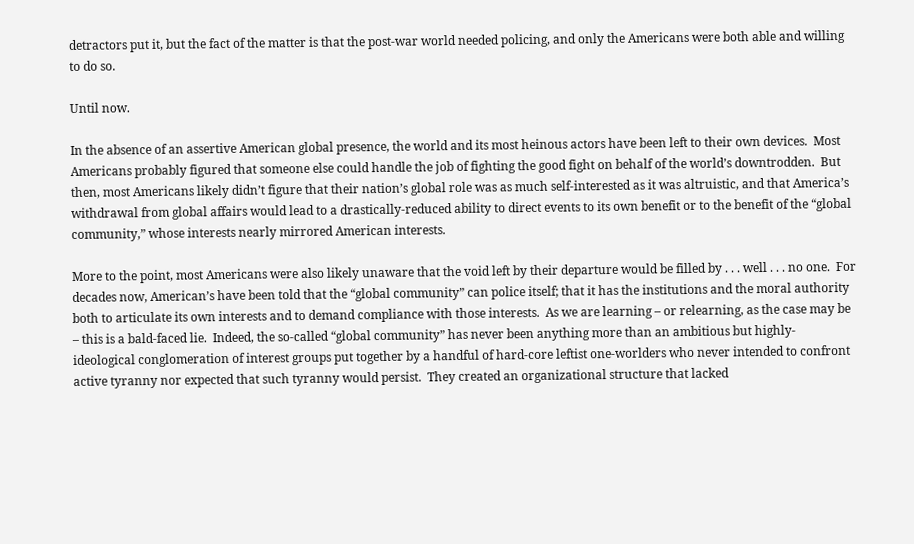detractors put it, but the fact of the matter is that the post-war world needed policing, and only the Americans were both able and willing to do so.

Until now.

In the absence of an assertive American global presence, the world and its most heinous actors have been left to their own devices.  Most Americans probably figured that someone else could handle the job of fighting the good fight on behalf of the world’s downtrodden.  But then, most Americans likely didn’t figure that their nation’s global role was as much self-interested as it was altruistic, and that America’s withdrawal from global affairs would lead to a drastically-reduced ability to direct events to its own benefit or to the benefit of the “global community,” whose interests nearly mirrored American interests.

More to the point, most Americans were also likely unaware that the void left by their departure would be filled by . . . well . . . no one.  For decades now, American’s have been told that the “global community” can police itself; that it has the institutions and the moral authority both to articulate its own interests and to demand compliance with those interests.  As we are learning – or relearning, as the case may be – this is a bald-faced lie.  Indeed, the so-called “global community” has never been anything more than an ambitious but highly-ideological conglomeration of interest groups put together by a handful of hard-core leftist one-worlders who never intended to confront active tyranny nor expected that such tyranny would persist.  They created an organizational structure that lacked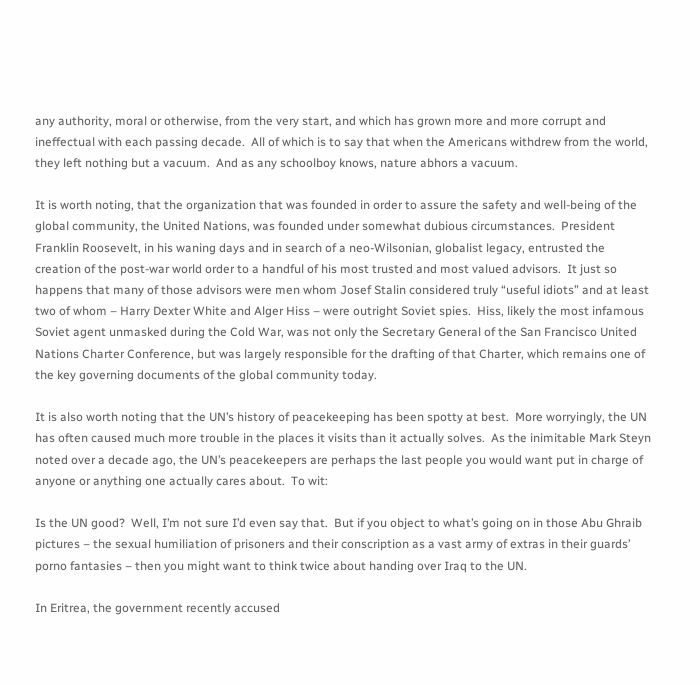any authority, moral or otherwise, from the very start, and which has grown more and more corrupt and ineffectual with each passing decade.  All of which is to say that when the Americans withdrew from the world, they left nothing but a vacuum.  And as any schoolboy knows, nature abhors a vacuum.

It is worth noting, that the organization that was founded in order to assure the safety and well-being of the global community, the United Nations, was founded under somewhat dubious circumstances.  President Franklin Roosevelt, in his waning days and in search of a neo-Wilsonian, globalist legacy, entrusted the creation of the post-war world order to a handful of his most trusted and most valued advisors.  It just so happens that many of those advisors were men whom Josef Stalin considered truly “useful idiots” and at least two of whom – Harry Dexter White and Alger Hiss – were outright Soviet spies.  Hiss, likely the most infamous Soviet agent unmasked during the Cold War, was not only the Secretary General of the San Francisco United Nations Charter Conference, but was largely responsible for the drafting of that Charter, which remains one of the key governing documents of the global community today.

It is also worth noting that the UN’s history of peacekeeping has been spotty at best.  More worryingly, the UN has often caused much more trouble in the places it visits than it actually solves.  As the inimitable Mark Steyn noted over a decade ago, the UN’s peacekeepers are perhaps the last people you would want put in charge of anyone or anything one actually cares about.  To wit:

Is the UN good?  Well, I’m not sure I’d even say that.  But if you object to what’s going on in those Abu Ghraib pictures – the sexual humiliation of prisoners and their conscription as a vast army of extras in their guards’ porno fantasies – then you might want to think twice about handing over Iraq to the UN.

In Eritrea, the government recently accused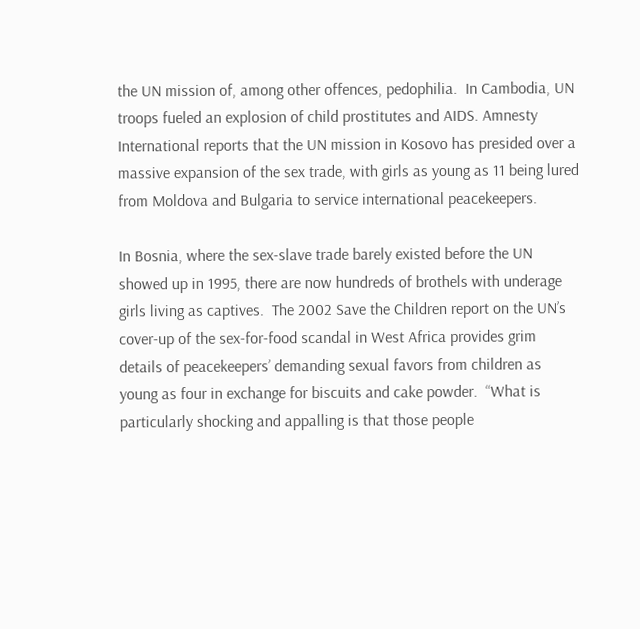the UN mission of, among other offences, pedophilia.  In Cambodia, UN troops fueled an explosion of child prostitutes and AIDS. Amnesty International reports that the UN mission in Kosovo has presided over a massive expansion of the sex trade, with girls as young as 11 being lured from Moldova and Bulgaria to service international peacekeepers.

In Bosnia, where the sex-slave trade barely existed before the UN showed up in 1995, there are now hundreds of brothels with underage girls living as captives.  The 2002 Save the Children report on the UN’s cover-up of the sex-for-food scandal in West Africa provides grim details of peacekeepers’ demanding sexual favors from children as young as four in exchange for biscuits and cake powder.  “What is particularly shocking and appalling is that those people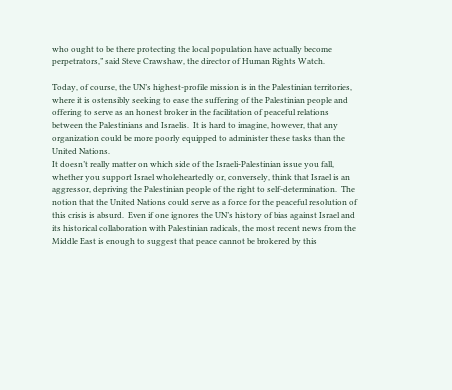who ought to be there protecting the local population have actually become perpetrators,” said Steve Crawshaw, the director of Human Rights Watch.

Today, of course, the UN’s highest-profile mission is in the Palestinian territories, where it is ostensibly seeking to ease the suffering of the Palestinian people and offering to serve as an honest broker in the facilitation of peaceful relations between the Palestinians and Israelis.  It is hard to imagine, however, that any organization could be more poorly equipped to administer these tasks than the United Nations.
It doesn’t really matter on which side of the Israeli-Palestinian issue you fall, whether you support Israel wholeheartedly or, conversely, think that Israel is an aggressor, depriving the Palestinian people of the right to self-determination.  The notion that the United Nations could serve as a force for the peaceful resolution of this crisis is absurd.  Even if one ignores the UN’s history of bias against Israel and its historical collaboration with Palestinian radicals, the most recent news from the Middle East is enough to suggest that peace cannot be brokered by this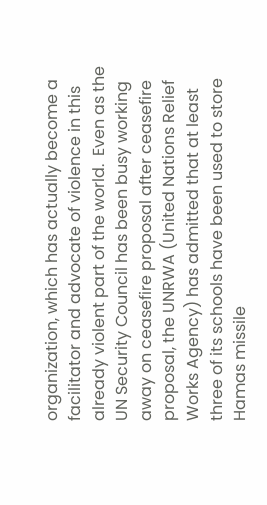organization, which has actually become a facilitator and advocate of violence in this already violent part of the world.  Even as the UN Security Council has been busy working away on ceasefire proposal after ceasefire proposal, the UNRWA (United Nations Relief Works Agency) has admitted that at least three of its schools have been used to store Hamas missile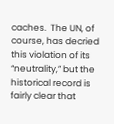caches.  The UN, of course, has decried this violation of its “neutrality,” but the historical record is fairly clear that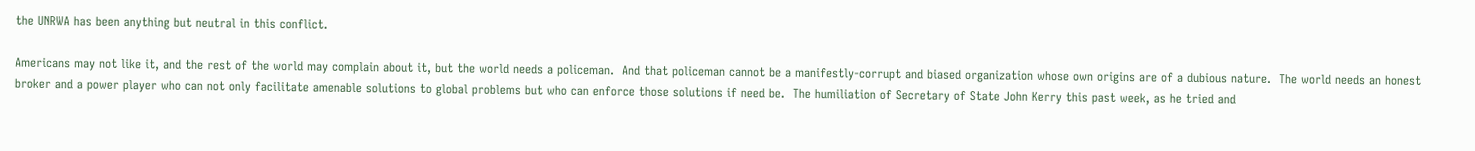the UNRWA has been anything but neutral in this conflict.

Americans may not like it, and the rest of the world may complain about it, but the world needs a policeman.  And that policeman cannot be a manifestly-corrupt and biased organization whose own origins are of a dubious nature.  The world needs an honest broker and a power player who can not only facilitate amenable solutions to global problems but who can enforce those solutions if need be.  The humiliation of Secretary of State John Kerry this past week, as he tried and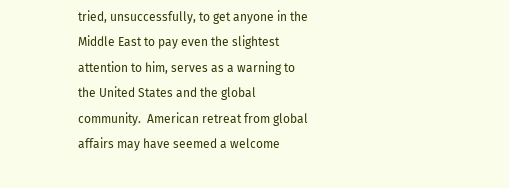tried, unsuccessfully, to get anyone in the Middle East to pay even the slightest attention to him, serves as a warning to the United States and the global community.  American retreat from global affairs may have seemed a welcome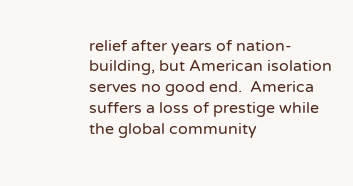relief after years of nation-building, but American isolation serves no good end.  America suffers a loss of prestige while the global community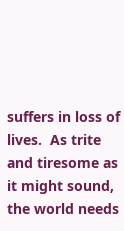suffers in loss of lives.  As trite and tiresome as it might sound, the world needs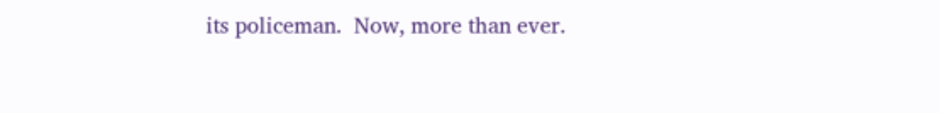its policeman.  Now, more than ever.